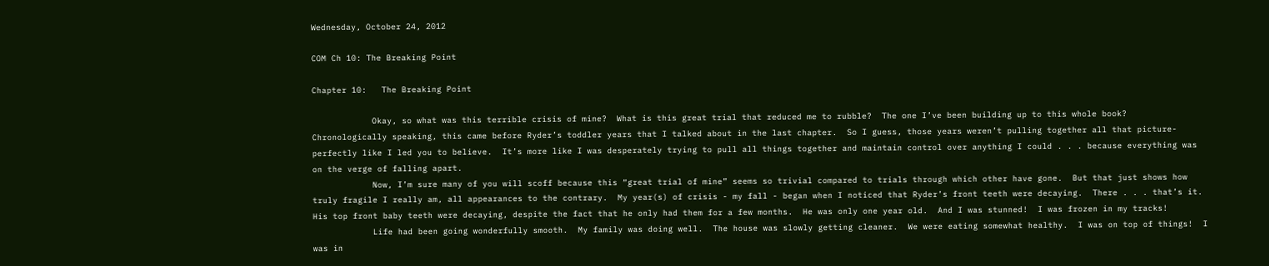Wednesday, October 24, 2012

COM Ch 10: The Breaking Point

Chapter 10:   The Breaking Point

            Okay, so what was this terrible crisis of mine?  What is this great trial that reduced me to rubble?  The one I’ve been building up to this whole book?  Chronologically speaking, this came before Ryder’s toddler years that I talked about in the last chapter.  So I guess, those years weren’t pulling together all that picture-perfectly like I led you to believe.  It’s more like I was desperately trying to pull all things together and maintain control over anything I could . . . because everything was on the verge of falling apart.
            Now, I’m sure many of you will scoff because this “great trial of mine” seems so trivial compared to trials through which other have gone.  But that just shows how truly fragile I really am, all appearances to the contrary.  My year(s) of crisis - my fall - began when I noticed that Ryder’s front teeth were decaying.  There . . . that’s it.  His top front baby teeth were decaying, despite the fact that he only had them for a few months.  He was only one year old.  And I was stunned!  I was frozen in my tracks!
            Life had been going wonderfully smooth.  My family was doing well.  The house was slowly getting cleaner.  We were eating somewhat healthy.  I was on top of things!  I was in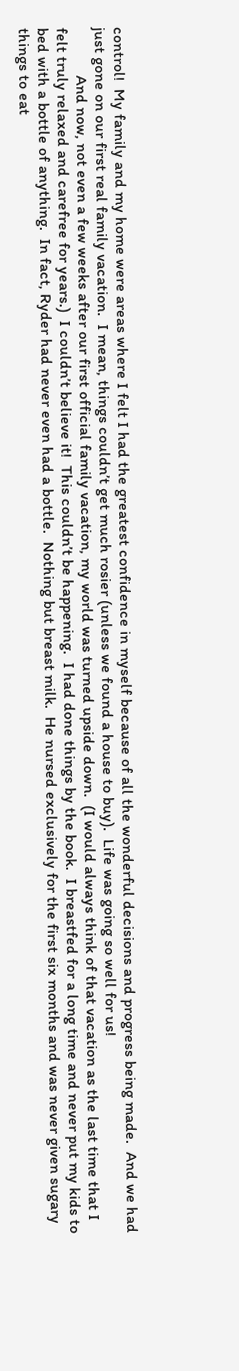control!  My family and my home were areas where I felt I had the greatest confidence in myself because of all the wonderful decisions and progress being made.  And we had just gone on our first real family vacation.  I mean, things couldn’t get much rosier (unless we found a house to buy).  Life was going so well for us!
            And now, not even a few weeks after our first official family vacation, my world was turned upside down.  (I would always think of that vacation as the last time that I felt truly relaxed and carefree for years.)  I couldn’t believe it!  This couldn’t be happening.  I had done things by the book.  I breastfed for a long time and never put my kids to bed with a bottle of anything.  In fact, Ryder had never even had a bottle.  Nothing but breast milk.  He nursed exclusively for the first six months and was never given sugary things to eat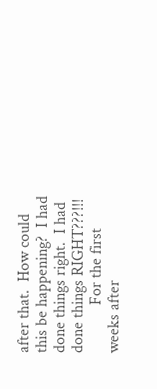after that.  How could this be happening?  I had done things right.  I had done things RIGHT???!!!
            For the first weeks after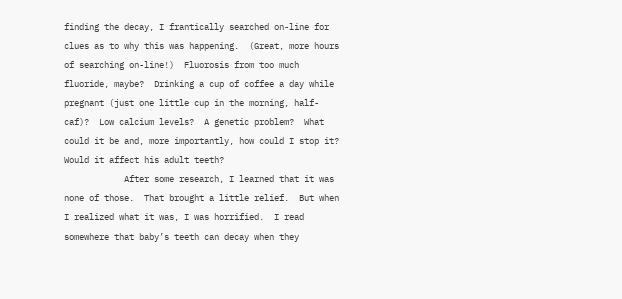finding the decay, I frantically searched on-line for clues as to why this was happening.  (Great, more hours of searching on-line!)  Fluorosis from too much fluoride, maybe?  Drinking a cup of coffee a day while pregnant (just one little cup in the morning, half-caf)?  Low calcium levels?  A genetic problem?  What could it be and, more importantly, how could I stop it?  Would it affect his adult teeth?
            After some research, I learned that it was none of those.  That brought a little relief.  But when I realized what it was, I was horrified.  I read somewhere that baby’s teeth can decay when they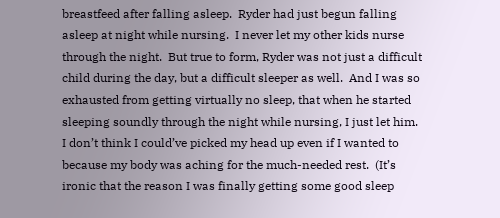breastfeed after falling asleep.  Ryder had just begun falling asleep at night while nursing.  I never let my other kids nurse through the night.  But true to form, Ryder was not just a difficult child during the day, but a difficult sleeper as well.  And I was so exhausted from getting virtually no sleep, that when he started sleeping soundly through the night while nursing, I just let him.  I don’t think I could’ve picked my head up even if I wanted to because my body was aching for the much-needed rest.  (It’s ironic that the reason I was finally getting some good sleep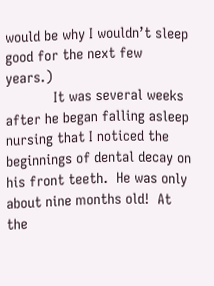would be why I wouldn’t sleep good for the next few years.)
            It was several weeks after he began falling asleep nursing that I noticed the beginnings of dental decay on his front teeth.  He was only about nine months old!  At the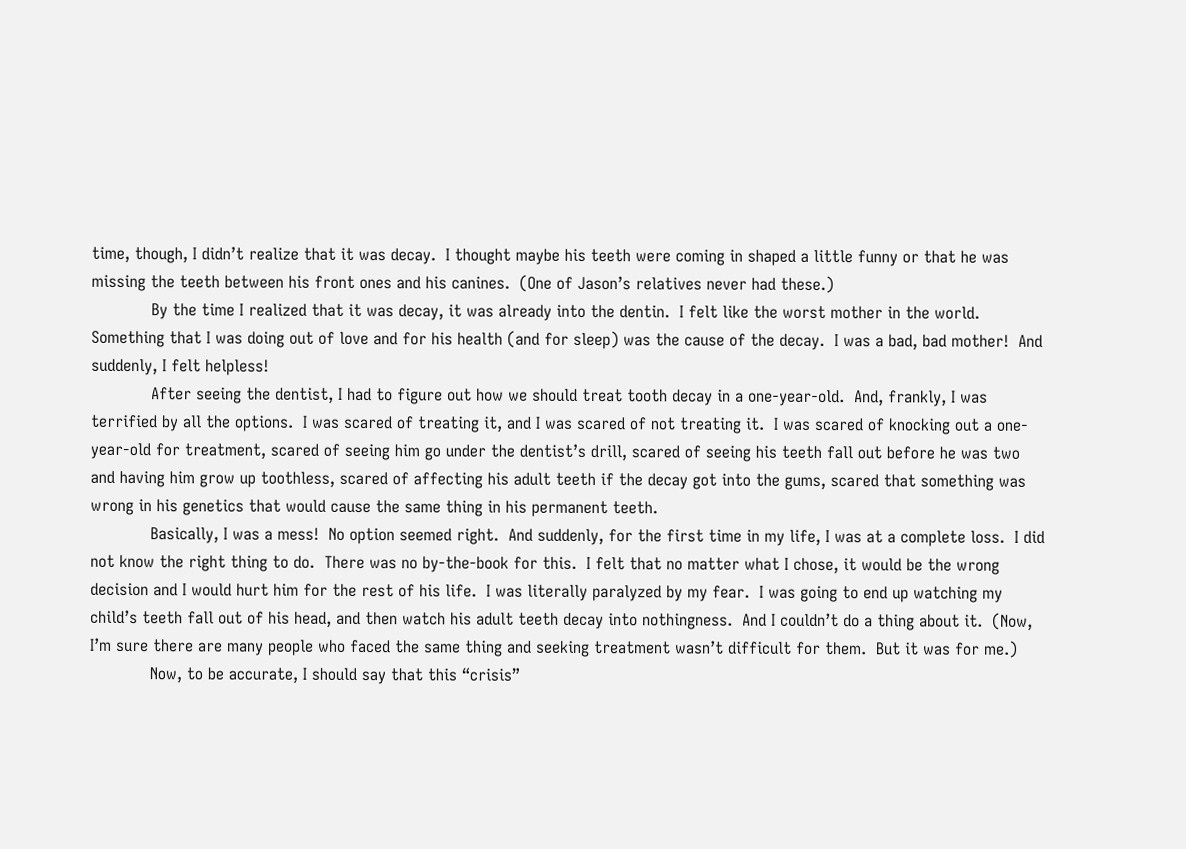time, though, I didn’t realize that it was decay.  I thought maybe his teeth were coming in shaped a little funny or that he was missing the teeth between his front ones and his canines.  (One of Jason’s relatives never had these.)
            By the time I realized that it was decay, it was already into the dentin.  I felt like the worst mother in the world.  Something that I was doing out of love and for his health (and for sleep) was the cause of the decay.  I was a bad, bad mother!  And suddenly, I felt helpless!
            After seeing the dentist, I had to figure out how we should treat tooth decay in a one-year-old.  And, frankly, I was terrified by all the options.  I was scared of treating it, and I was scared of not treating it.  I was scared of knocking out a one-year-old for treatment, scared of seeing him go under the dentist’s drill, scared of seeing his teeth fall out before he was two and having him grow up toothless, scared of affecting his adult teeth if the decay got into the gums, scared that something was wrong in his genetics that would cause the same thing in his permanent teeth.
            Basically, I was a mess!  No option seemed right.  And suddenly, for the first time in my life, I was at a complete loss.  I did not know the right thing to do.  There was no by-the-book for this.  I felt that no matter what I chose, it would be the wrong decision and I would hurt him for the rest of his life.  I was literally paralyzed by my fear.  I was going to end up watching my child’s teeth fall out of his head, and then watch his adult teeth decay into nothingness.  And I couldn’t do a thing about it.  (Now, I’m sure there are many people who faced the same thing and seeking treatment wasn’t difficult for them.  But it was for me.)
            Now, to be accurate, I should say that this “crisis”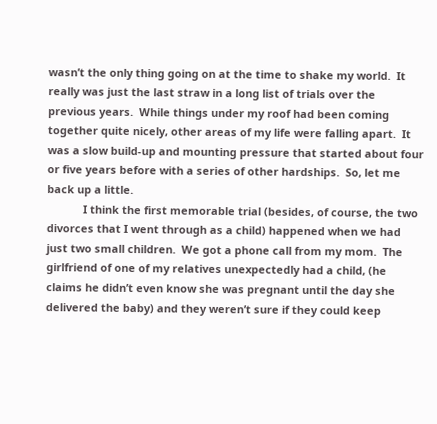wasn’t the only thing going on at the time to shake my world.  It really was just the last straw in a long list of trials over the previous years.  While things under my roof had been coming together quite nicely, other areas of my life were falling apart.  It was a slow build-up and mounting pressure that started about four or five years before with a series of other hardships.  So, let me back up a little.
            I think the first memorable trial (besides, of course, the two divorces that I went through as a child) happened when we had just two small children.  We got a phone call from my mom.  The girlfriend of one of my relatives unexpectedly had a child, (he claims he didn’t even know she was pregnant until the day she delivered the baby) and they weren’t sure if they could keep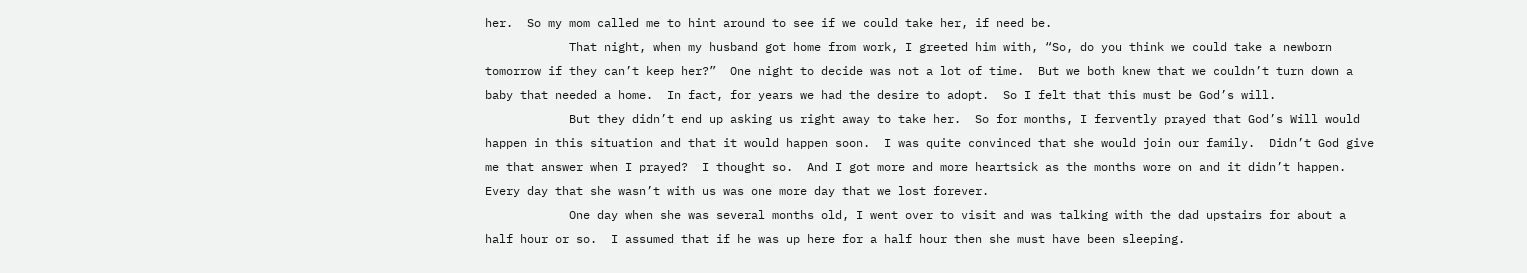her.  So my mom called me to hint around to see if we could take her, if need be.
            That night, when my husband got home from work, I greeted him with, “So, do you think we could take a newborn tomorrow if they can’t keep her?”  One night to decide was not a lot of time.  But we both knew that we couldn’t turn down a baby that needed a home.  In fact, for years we had the desire to adopt.  So I felt that this must be God’s will.
            But they didn’t end up asking us right away to take her.  So for months, I fervently prayed that God’s Will would happen in this situation and that it would happen soon.  I was quite convinced that she would join our family.  Didn’t God give me that answer when I prayed?  I thought so.  And I got more and more heartsick as the months wore on and it didn’t happen.  Every day that she wasn’t with us was one more day that we lost forever.
            One day when she was several months old, I went over to visit and was talking with the dad upstairs for about a half hour or so.  I assumed that if he was up here for a half hour then she must have been sleeping.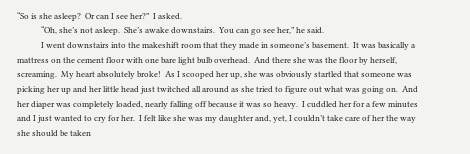“So is she asleep?  Or can I see her?”  I asked.
            “Oh, she’s not asleep.  She’s awake downstairs.  You can go see her,” he said.
            I went downstairs into the makeshift room that they made in someone’s basement.  It was basically a mattress on the cement floor with one bare light bulb overhead.  And there she was the floor by herself, screaming.  My heart absolutely broke!  As I scooped her up, she was obviously startled that someone was picking her up and her little head just twitched all around as she tried to figure out what was going on.  And her diaper was completely loaded, nearly falling off because it was so heavy.  I cuddled her for a few minutes and I just wanted to cry for her.  I felt like she was my daughter and, yet, I couldn’t take care of her the way she should be taken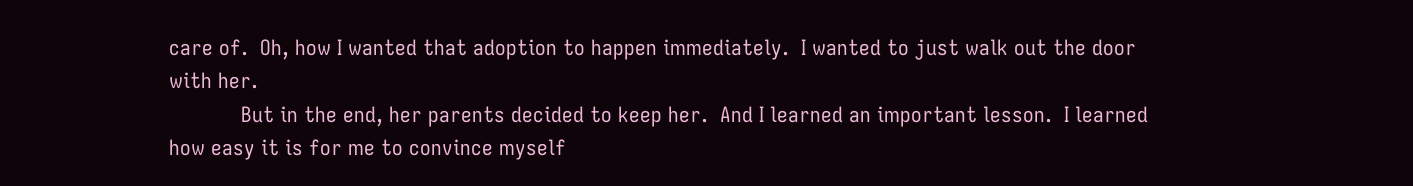care of.  Oh, how I wanted that adoption to happen immediately.  I wanted to just walk out the door with her.
            But in the end, her parents decided to keep her.  And I learned an important lesson.  I learned how easy it is for me to convince myself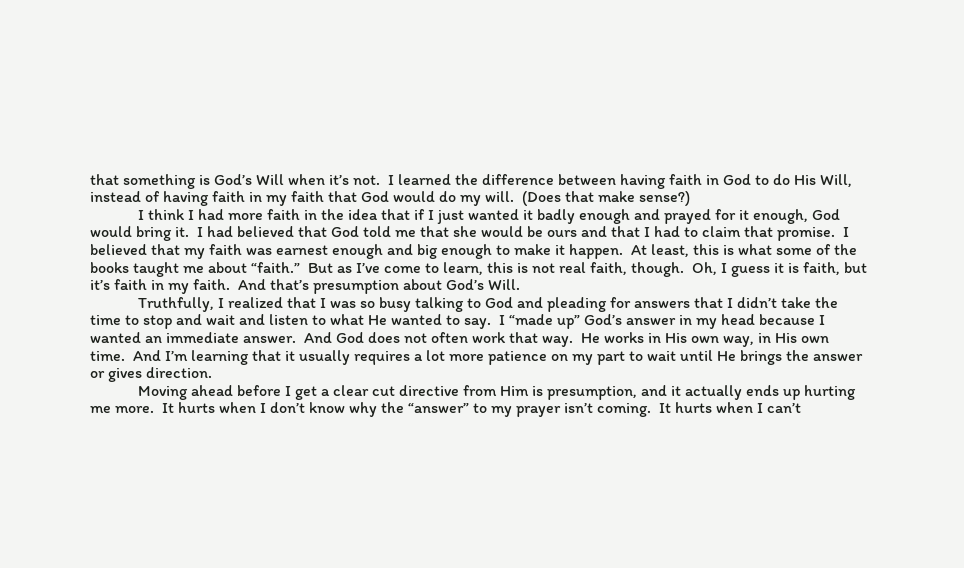that something is God’s Will when it’s not.  I learned the difference between having faith in God to do His Will, instead of having faith in my faith that God would do my will.  (Does that make sense?)
            I think I had more faith in the idea that if I just wanted it badly enough and prayed for it enough, God would bring it.  I had believed that God told me that she would be ours and that I had to claim that promise.  I believed that my faith was earnest enough and big enough to make it happen.  At least, this is what some of the books taught me about “faith.”  But as I’ve come to learn, this is not real faith, though.  Oh, I guess it is faith, but it’s faith in my faith.  And that’s presumption about God’s Will.
            Truthfully, I realized that I was so busy talking to God and pleading for answers that I didn’t take the time to stop and wait and listen to what He wanted to say.  I “made up” God’s answer in my head because I wanted an immediate answer.  And God does not often work that way.  He works in His own way, in His own time.  And I’m learning that it usually requires a lot more patience on my part to wait until He brings the answer or gives direction.
            Moving ahead before I get a clear cut directive from Him is presumption, and it actually ends up hurting me more.  It hurts when I don’t know why the “answer” to my prayer isn’t coming.  It hurts when I can’t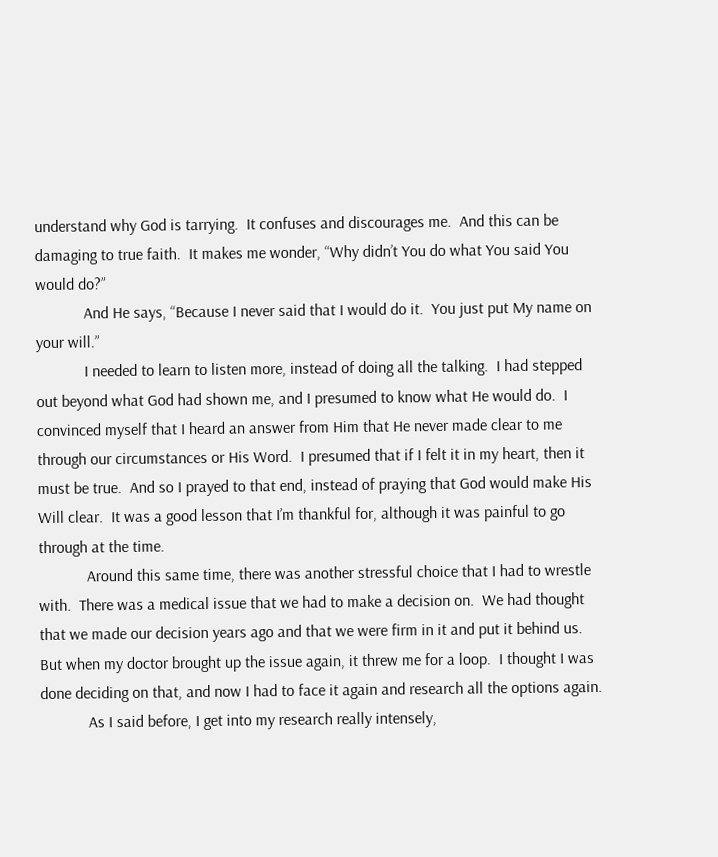understand why God is tarrying.  It confuses and discourages me.  And this can be damaging to true faith.  It makes me wonder, “Why didn’t You do what You said You would do?”
            And He says, “Because I never said that I would do it.  You just put My name on your will.”
            I needed to learn to listen more, instead of doing all the talking.  I had stepped out beyond what God had shown me, and I presumed to know what He would do.  I convinced myself that I heard an answer from Him that He never made clear to me through our circumstances or His Word.  I presumed that if I felt it in my heart, then it must be true.  And so I prayed to that end, instead of praying that God would make His Will clear.  It was a good lesson that I’m thankful for, although it was painful to go through at the time.
            Around this same time, there was another stressful choice that I had to wrestle with.  There was a medical issue that we had to make a decision on.  We had thought that we made our decision years ago and that we were firm in it and put it behind us.  But when my doctor brought up the issue again, it threw me for a loop.  I thought I was done deciding on that, and now I had to face it again and research all the options again.
            As I said before, I get into my research really intensely,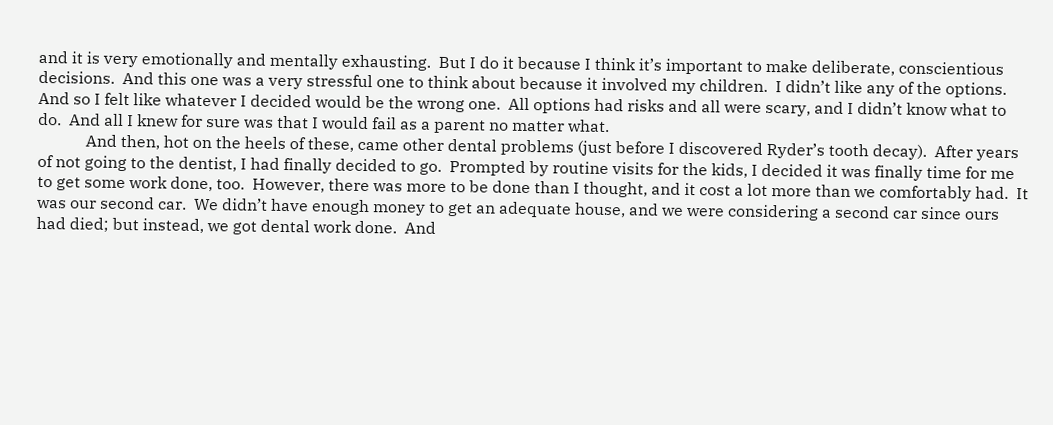and it is very emotionally and mentally exhausting.  But I do it because I think it’s important to make deliberate, conscientious decisions.  And this one was a very stressful one to think about because it involved my children.  I didn’t like any of the options.  And so I felt like whatever I decided would be the wrong one.  All options had risks and all were scary, and I didn’t know what to do.  And all I knew for sure was that I would fail as a parent no matter what.
            And then, hot on the heels of these, came other dental problems (just before I discovered Ryder’s tooth decay).  After years of not going to the dentist, I had finally decided to go.  Prompted by routine visits for the kids, I decided it was finally time for me to get some work done, too.  However, there was more to be done than I thought, and it cost a lot more than we comfortably had.  It was our second car.  We didn’t have enough money to get an adequate house, and we were considering a second car since ours had died; but instead, we got dental work done.  And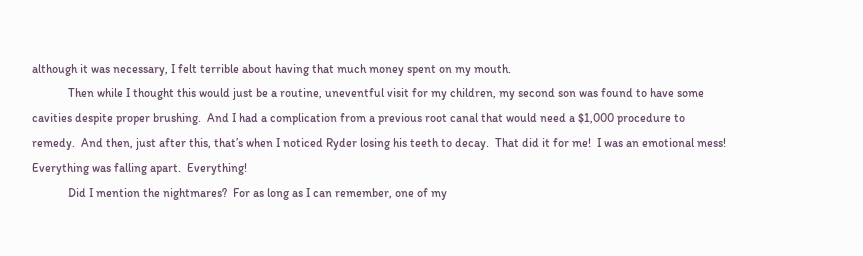although it was necessary, I felt terrible about having that much money spent on my mouth.
            Then while I thought this would just be a routine, uneventful visit for my children, my second son was found to have some cavities despite proper brushing.  And I had a complication from a previous root canal that would need a $1,000 procedure to remedy.  And then, just after this, that’s when I noticed Ryder losing his teeth to decay.  That did it for me!  I was an emotional mess!  Everything was falling apart.  Everything!
            Did I mention the nightmares?  For as long as I can remember, one of my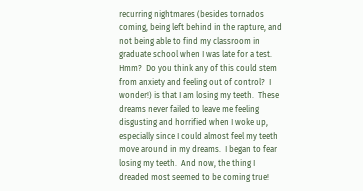recurring nightmares (besides tornados coming, being left behind in the rapture, and not being able to find my classroom in graduate school when I was late for a test.  Hmm?  Do you think any of this could stem from anxiety and feeling out of control?  I wonder!) is that I am losing my teeth.  These dreams never failed to leave me feeling disgusting and horrified when I woke up, especially since I could almost feel my teeth move around in my dreams.  I began to fear losing my teeth.  And now, the thing I dreaded most seemed to be coming true!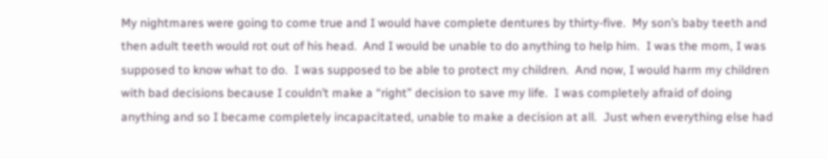My nightmares were going to come true and I would have complete dentures by thirty-five.  My son’s baby teeth and then adult teeth would rot out of his head.  And I would be unable to do anything to help him.  I was the mom, I was supposed to know what to do.  I was supposed to be able to protect my children.  And now, I would harm my children with bad decisions because I couldn’t make a “right” decision to save my life.  I was completely afraid of doing anything and so I became completely incapacitated, unable to make a decision at all.  Just when everything else had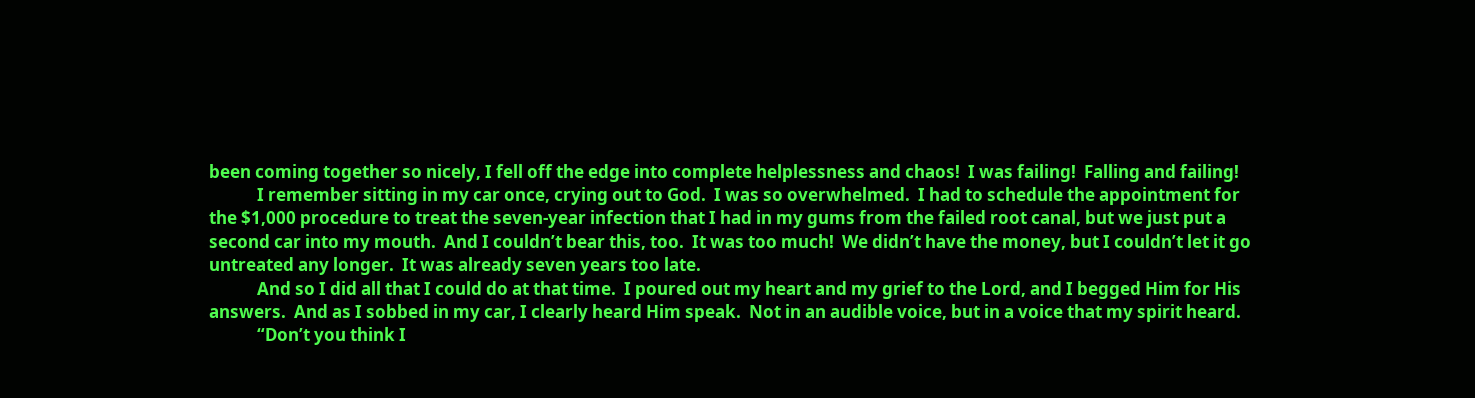been coming together so nicely, I fell off the edge into complete helplessness and chaos!  I was failing!  Falling and failing!
            I remember sitting in my car once, crying out to God.  I was so overwhelmed.  I had to schedule the appointment for the $1,000 procedure to treat the seven-year infection that I had in my gums from the failed root canal, but we just put a second car into my mouth.  And I couldn’t bear this, too.  It was too much!  We didn’t have the money, but I couldn’t let it go untreated any longer.  It was already seven years too late.
            And so I did all that I could do at that time.  I poured out my heart and my grief to the Lord, and I begged Him for His answers.  And as I sobbed in my car, I clearly heard Him speak.  Not in an audible voice, but in a voice that my spirit heard.
            “Don’t you think I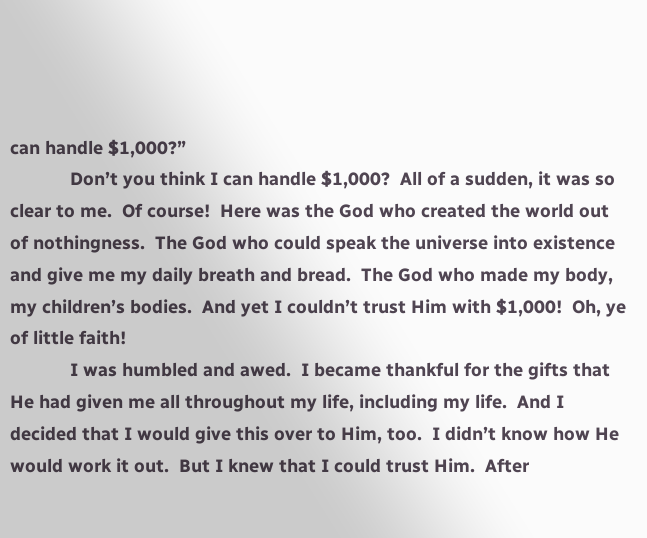can handle $1,000?”
            Don’t you think I can handle $1,000?  All of a sudden, it was so clear to me.  Of course!  Here was the God who created the world out of nothingness.  The God who could speak the universe into existence and give me my daily breath and bread.  The God who made my body, my children’s bodies.  And yet I couldn’t trust Him with $1,000!  Oh, ye of little faith!
            I was humbled and awed.  I became thankful for the gifts that He had given me all throughout my life, including my life.  And I decided that I would give this over to Him, too.  I didn’t know how He would work it out.  But I knew that I could trust Him.  After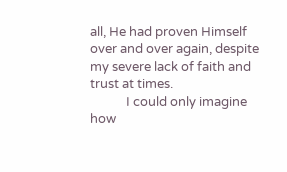all, He had proven Himself over and over again, despite my severe lack of faith and trust at times.
            I could only imagine how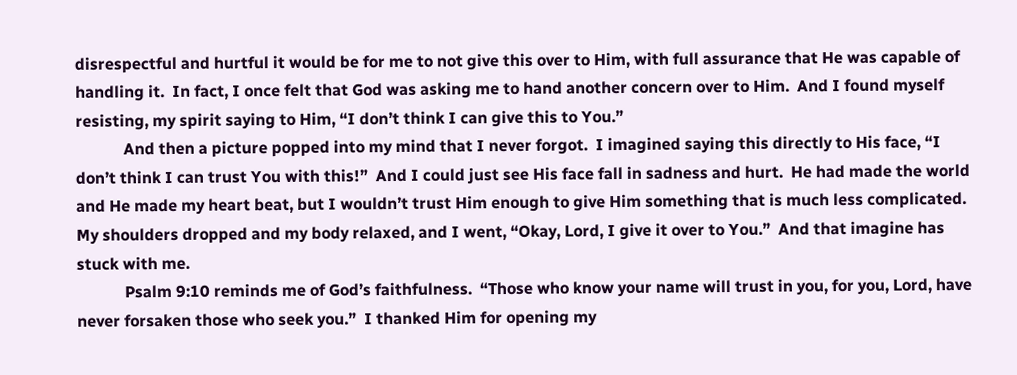disrespectful and hurtful it would be for me to not give this over to Him, with full assurance that He was capable of handling it.  In fact, I once felt that God was asking me to hand another concern over to Him.  And I found myself resisting, my spirit saying to Him, “I don’t think I can give this to You.”
            And then a picture popped into my mind that I never forgot.  I imagined saying this directly to His face, “I don’t think I can trust You with this!”  And I could just see His face fall in sadness and hurt.  He had made the world and He made my heart beat, but I wouldn’t trust Him enough to give Him something that is much less complicated.  My shoulders dropped and my body relaxed, and I went, “Okay, Lord, I give it over to You.”  And that imagine has stuck with me.
            Psalm 9:10 reminds me of God’s faithfulness.  “Those who know your name will trust in you, for you, Lord, have never forsaken those who seek you.”  I thanked Him for opening my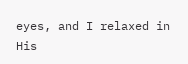eyes, and I relaxed in His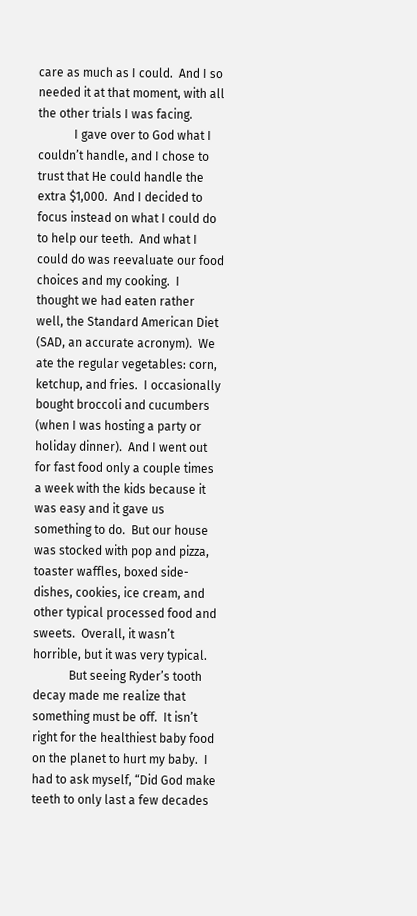care as much as I could.  And I so needed it at that moment, with all the other trials I was facing.
            I gave over to God what I couldn’t handle, and I chose to trust that He could handle the extra $1,000.  And I decided to focus instead on what I could do to help our teeth.  And what I could do was reevaluate our food choices and my cooking.  I thought we had eaten rather well, the Standard American Diet (SAD, an accurate acronym).  We ate the regular vegetables: corn, ketchup, and fries.  I occasionally bought broccoli and cucumbers (when I was hosting a party or holiday dinner).  And I went out for fast food only a couple times a week with the kids because it was easy and it gave us something to do.  But our house was stocked with pop and pizza, toaster waffles, boxed side-dishes, cookies, ice cream, and other typical processed food and sweets.  Overall, it wasn’t horrible, but it was very typical.
            But seeing Ryder’s tooth decay made me realize that something must be off.  It isn’t right for the healthiest baby food on the planet to hurt my baby.  I had to ask myself, “Did God make teeth to only last a few decades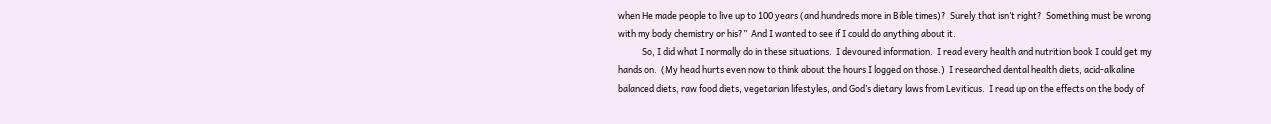when He made people to live up to 100 years (and hundreds more in Bible times)?  Surely that isn’t right?  Something must be wrong with my body chemistry or his?”  And I wanted to see if I could do anything about it.
            So, I did what I normally do in these situations.  I devoured information.  I read every health and nutrition book I could get my hands on.  (My head hurts even now to think about the hours I logged on those.)  I researched dental health diets, acid-alkaline balanced diets, raw food diets, vegetarian lifestyles, and God’s dietary laws from Leviticus.  I read up on the effects on the body of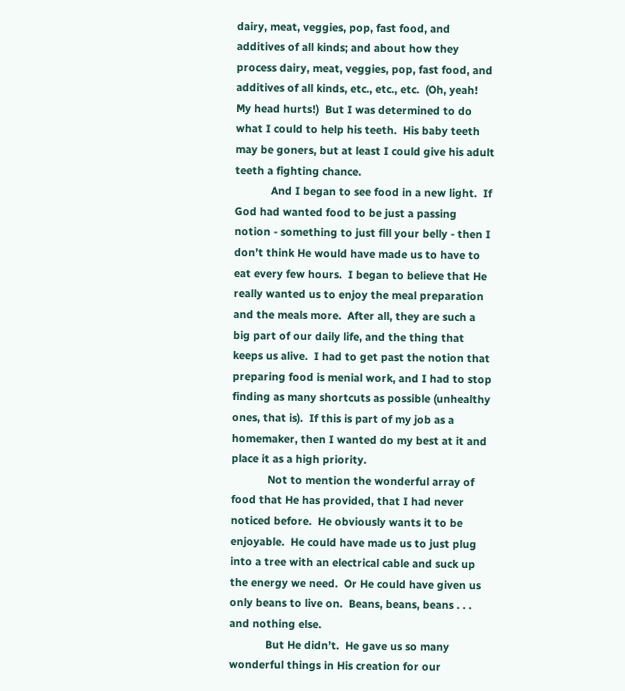dairy, meat, veggies, pop, fast food, and additives of all kinds; and about how they process dairy, meat, veggies, pop, fast food, and additives of all kinds, etc., etc., etc.  (Oh, yeah!  My head hurts!)  But I was determined to do what I could to help his teeth.  His baby teeth may be goners, but at least I could give his adult teeth a fighting chance.
            And I began to see food in a new light.  If God had wanted food to be just a passing notion - something to just fill your belly - then I don’t think He would have made us to have to eat every few hours.  I began to believe that He really wanted us to enjoy the meal preparation and the meals more.  After all, they are such a big part of our daily life, and the thing that keeps us alive.  I had to get past the notion that preparing food is menial work, and I had to stop finding as many shortcuts as possible (unhealthy ones, that is).  If this is part of my job as a homemaker, then I wanted do my best at it and place it as a high priority.
            Not to mention the wonderful array of food that He has provided, that I had never noticed before.  He obviously wants it to be enjoyable.  He could have made us to just plug into a tree with an electrical cable and suck up the energy we need.  Or He could have given us only beans to live on.  Beans, beans, beans . . . and nothing else.
            But He didn’t.  He gave us so many wonderful things in His creation for our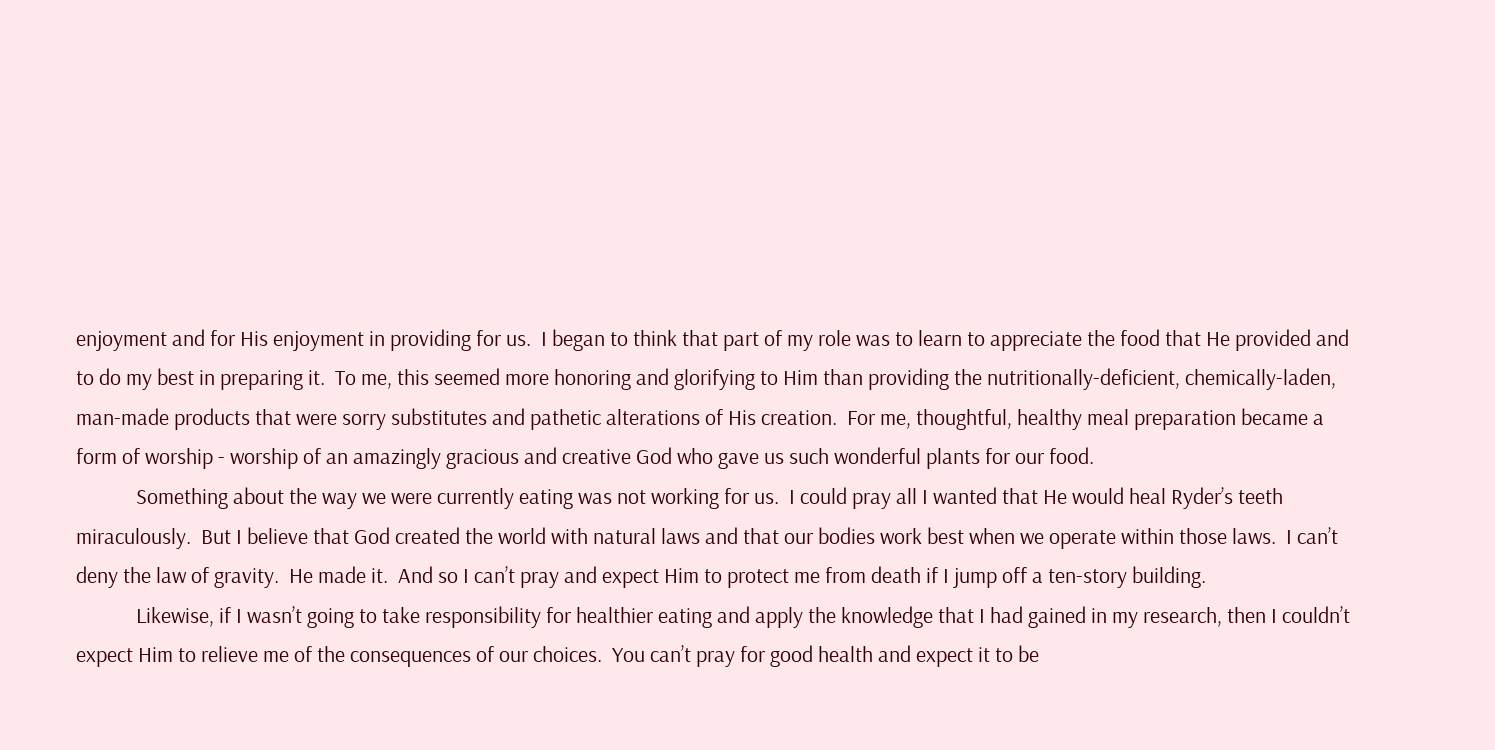enjoyment and for His enjoyment in providing for us.  I began to think that part of my role was to learn to appreciate the food that He provided and to do my best in preparing it.  To me, this seemed more honoring and glorifying to Him than providing the nutritionally-deficient, chemically-laden, man-made products that were sorry substitutes and pathetic alterations of His creation.  For me, thoughtful, healthy meal preparation became a form of worship - worship of an amazingly gracious and creative God who gave us such wonderful plants for our food.
            Something about the way we were currently eating was not working for us.  I could pray all I wanted that He would heal Ryder’s teeth miraculously.  But I believe that God created the world with natural laws and that our bodies work best when we operate within those laws.  I can’t deny the law of gravity.  He made it.  And so I can’t pray and expect Him to protect me from death if I jump off a ten-story building.
            Likewise, if I wasn’t going to take responsibility for healthier eating and apply the knowledge that I had gained in my research, then I couldn’t expect Him to relieve me of the consequences of our choices.  You can’t pray for good health and expect it to be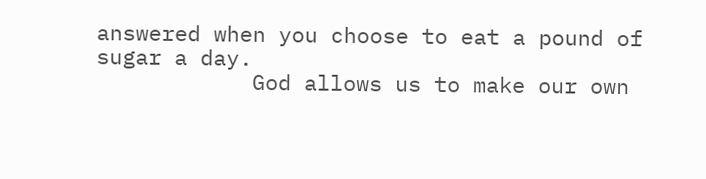answered when you choose to eat a pound of sugar a day.
            God allows us to make our own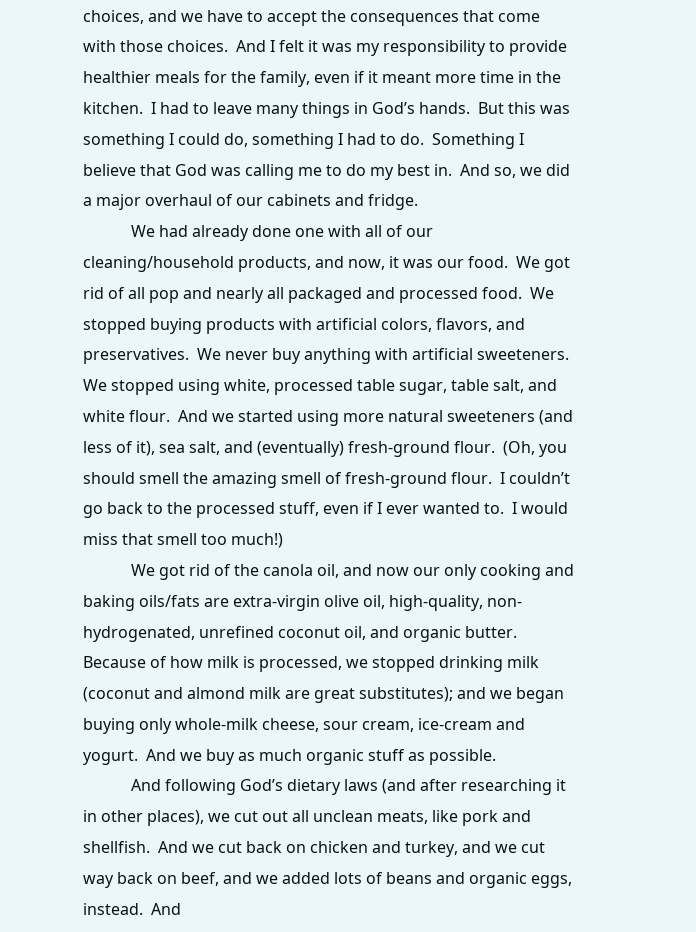choices, and we have to accept the consequences that come with those choices.  And I felt it was my responsibility to provide healthier meals for the family, even if it meant more time in the kitchen.  I had to leave many things in God’s hands.  But this was something I could do, something I had to do.  Something I believe that God was calling me to do my best in.  And so, we did a major overhaul of our cabinets and fridge.
            We had already done one with all of our cleaning/household products, and now, it was our food.  We got rid of all pop and nearly all packaged and processed food.  We stopped buying products with artificial colors, flavors, and preservatives.  We never buy anything with artificial sweeteners.  We stopped using white, processed table sugar, table salt, and white flour.  And we started using more natural sweeteners (and less of it), sea salt, and (eventually) fresh-ground flour.  (Oh, you should smell the amazing smell of fresh-ground flour.  I couldn’t go back to the processed stuff, even if I ever wanted to.  I would miss that smell too much!)
            We got rid of the canola oil, and now our only cooking and baking oils/fats are extra-virgin olive oil, high-quality, non-hydrogenated, unrefined coconut oil, and organic butter.  Because of how milk is processed, we stopped drinking milk (coconut and almond milk are great substitutes); and we began buying only whole-milk cheese, sour cream, ice-cream and yogurt.  And we buy as much organic stuff as possible.
            And following God’s dietary laws (and after researching it in other places), we cut out all unclean meats, like pork and shellfish.  And we cut back on chicken and turkey, and we cut way back on beef, and we added lots of beans and organic eggs, instead.  And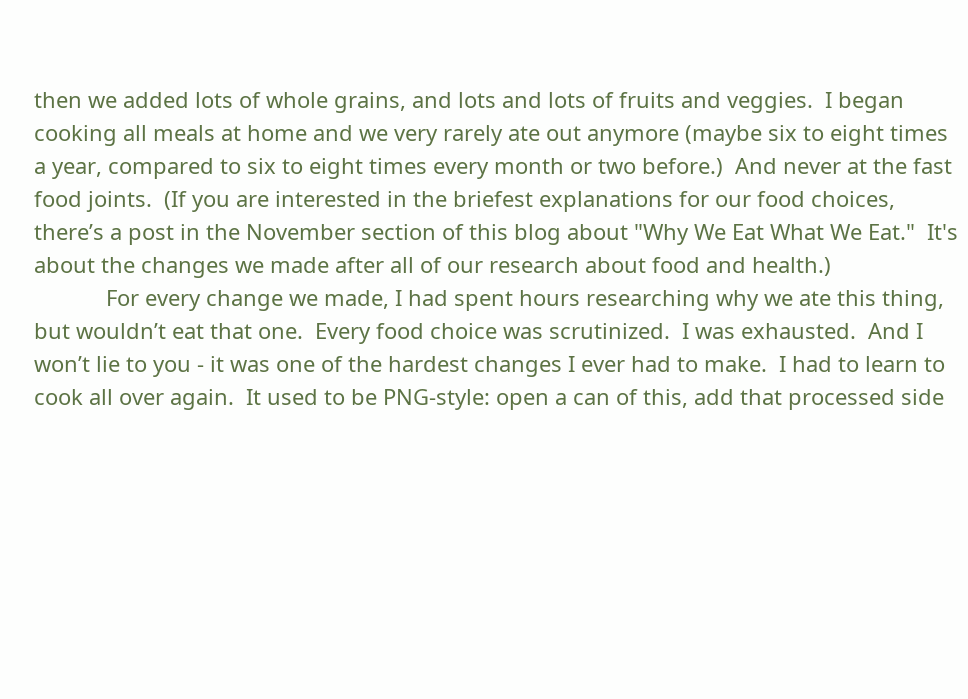then we added lots of whole grains, and lots and lots of fruits and veggies.  I began cooking all meals at home and we very rarely ate out anymore (maybe six to eight times a year, compared to six to eight times every month or two before.)  And never at the fast food joints.  (If you are interested in the briefest explanations for our food choices, there’s a post in the November section of this blog about "Why We Eat What We Eat."  It's about the changes we made after all of our research about food and health.)
            For every change we made, I had spent hours researching why we ate this thing, but wouldn’t eat that one.  Every food choice was scrutinized.  I was exhausted.  And I won’t lie to you - it was one of the hardest changes I ever had to make.  I had to learn to cook all over again.  It used to be PNG-style: open a can of this, add that processed side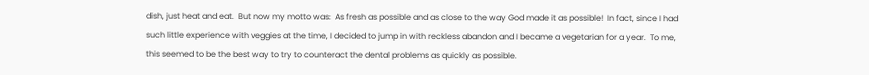dish, just heat and eat.  But now my motto was:  As fresh as possible and as close to the way God made it as possible!  In fact, since I had such little experience with veggies at the time, I decided to jump in with reckless abandon and I became a vegetarian for a year.  To me, this seemed to be the best way to try to counteract the dental problems as quickly as possible.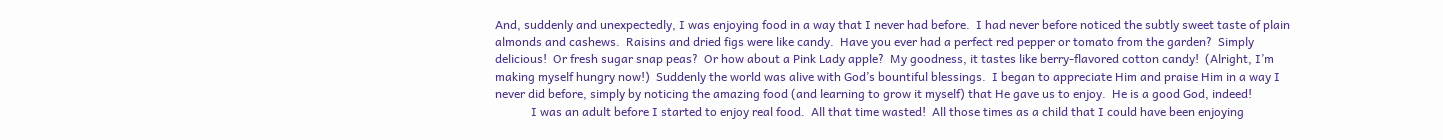And, suddenly and unexpectedly, I was enjoying food in a way that I never had before.  I had never before noticed the subtly sweet taste of plain almonds and cashews.  Raisins and dried figs were like candy.  Have you ever had a perfect red pepper or tomato from the garden?  Simply delicious!  Or fresh sugar snap peas?  Or how about a Pink Lady apple?  My goodness, it tastes like berry-flavored cotton candy!  (Alright, I’m making myself hungry now!)  Suddenly the world was alive with God’s bountiful blessings.  I began to appreciate Him and praise Him in a way I never did before, simply by noticing the amazing food (and learning to grow it myself) that He gave us to enjoy.  He is a good God, indeed!
            I was an adult before I started to enjoy real food.  All that time wasted!  All those times as a child that I could have been enjoying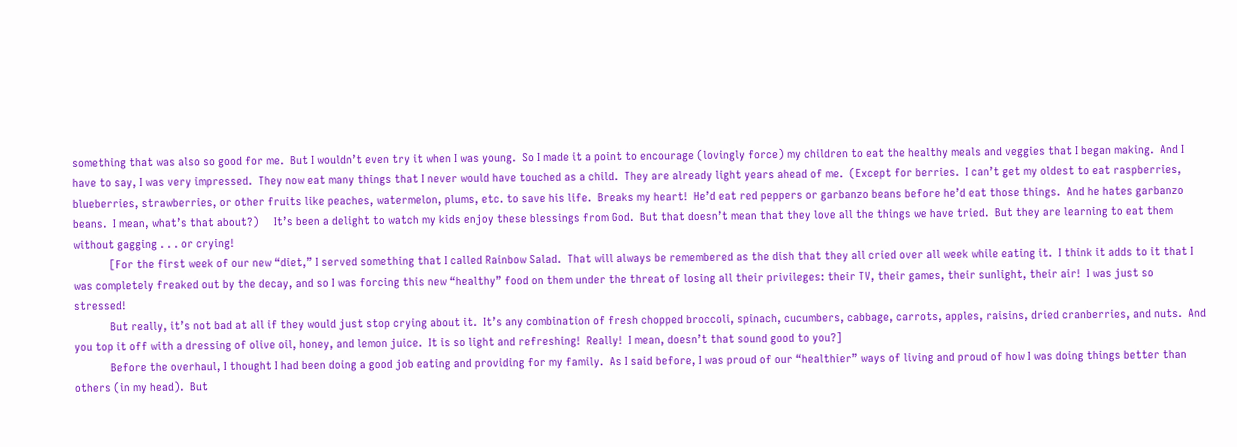something that was also so good for me.  But I wouldn’t even try it when I was young.  So I made it a point to encourage (lovingly force) my children to eat the healthy meals and veggies that I began making.  And I have to say, I was very impressed.  They now eat many things that I never would have touched as a child.  They are already light years ahead of me.  (Except for berries.  I can’t get my oldest to eat raspberries, blueberries, strawberries, or other fruits like peaches, watermelon, plums, etc. to save his life.  Breaks my heart!  He’d eat red peppers or garbanzo beans before he’d eat those things.  And he hates garbanzo beans.  I mean, what’s that about?)     It’s been a delight to watch my kids enjoy these blessings from God.  But that doesn’t mean that they love all the things we have tried.  But they are learning to eat them without gagging . . . or crying!
            [For the first week of our new “diet,” I served something that I called Rainbow Salad.  That will always be remembered as the dish that they all cried over all week while eating it.  I think it adds to it that I was completely freaked out by the decay, and so I was forcing this new “healthy” food on them under the threat of losing all their privileges: their TV, their games, their sunlight, their air!  I was just so stressed!
            But really, it’s not bad at all if they would just stop crying about it.  It’s any combination of fresh chopped broccoli, spinach, cucumbers, cabbage, carrots, apples, raisins, dried cranberries, and nuts.  And you top it off with a dressing of olive oil, honey, and lemon juice.  It is so light and refreshing!  Really!  I mean, doesn’t that sound good to you?]
            Before the overhaul, I thought I had been doing a good job eating and providing for my family.  As I said before, I was proud of our “healthier” ways of living and proud of how I was doing things better than others (in my head).  But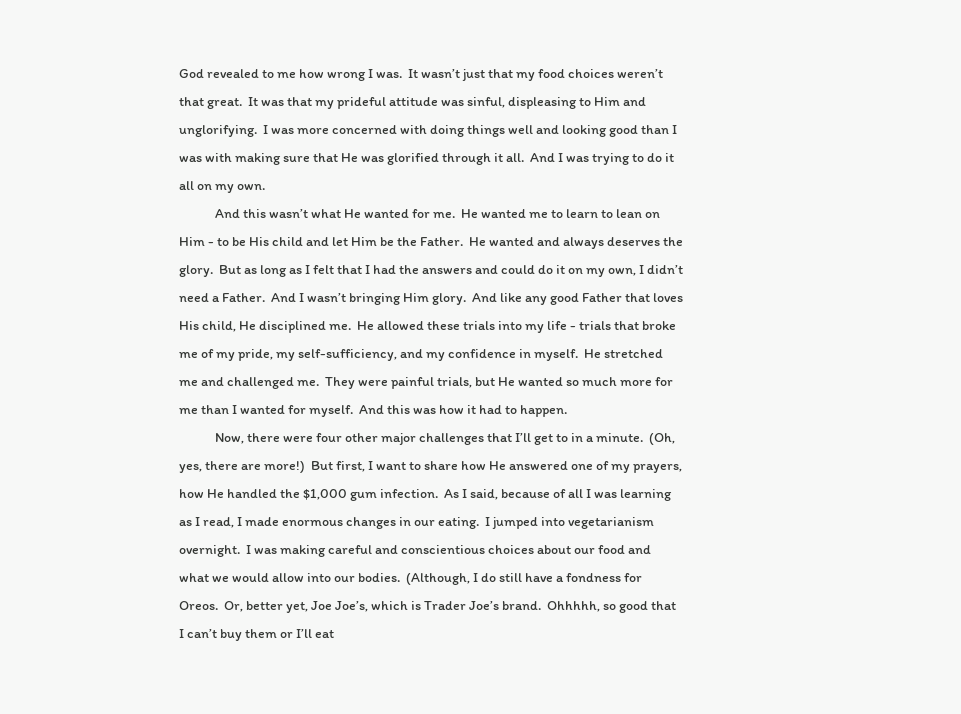God revealed to me how wrong I was.  It wasn’t just that my food choices weren’t that great.  It was that my prideful attitude was sinful, displeasing to Him and unglorifying.  I was more concerned with doing things well and looking good than I was with making sure that He was glorified through it all.  And I was trying to do it all on my own.
            And this wasn’t what He wanted for me.  He wanted me to learn to lean on Him - to be His child and let Him be the Father.  He wanted and always deserves the glory.  But as long as I felt that I had the answers and could do it on my own, I didn’t need a Father.  And I wasn’t bringing Him glory.  And like any good Father that loves His child, He disciplined me.  He allowed these trials into my life - trials that broke me of my pride, my self-sufficiency, and my confidence in myself.  He stretched me and challenged me.  They were painful trials, but He wanted so much more for me than I wanted for myself.  And this was how it had to happen.
            Now, there were four other major challenges that I’ll get to in a minute.  (Oh, yes, there are more!)  But first, I want to share how He answered one of my prayers, how He handled the $1,000 gum infection.  As I said, because of all I was learning as I read, I made enormous changes in our eating.  I jumped into vegetarianism overnight.  I was making careful and conscientious choices about our food and what we would allow into our bodies.  (Although, I do still have a fondness for Oreos.  Or, better yet, Joe Joe’s, which is Trader Joe’s brand.  Ohhhhh, so good that I can’t buy them or I’ll eat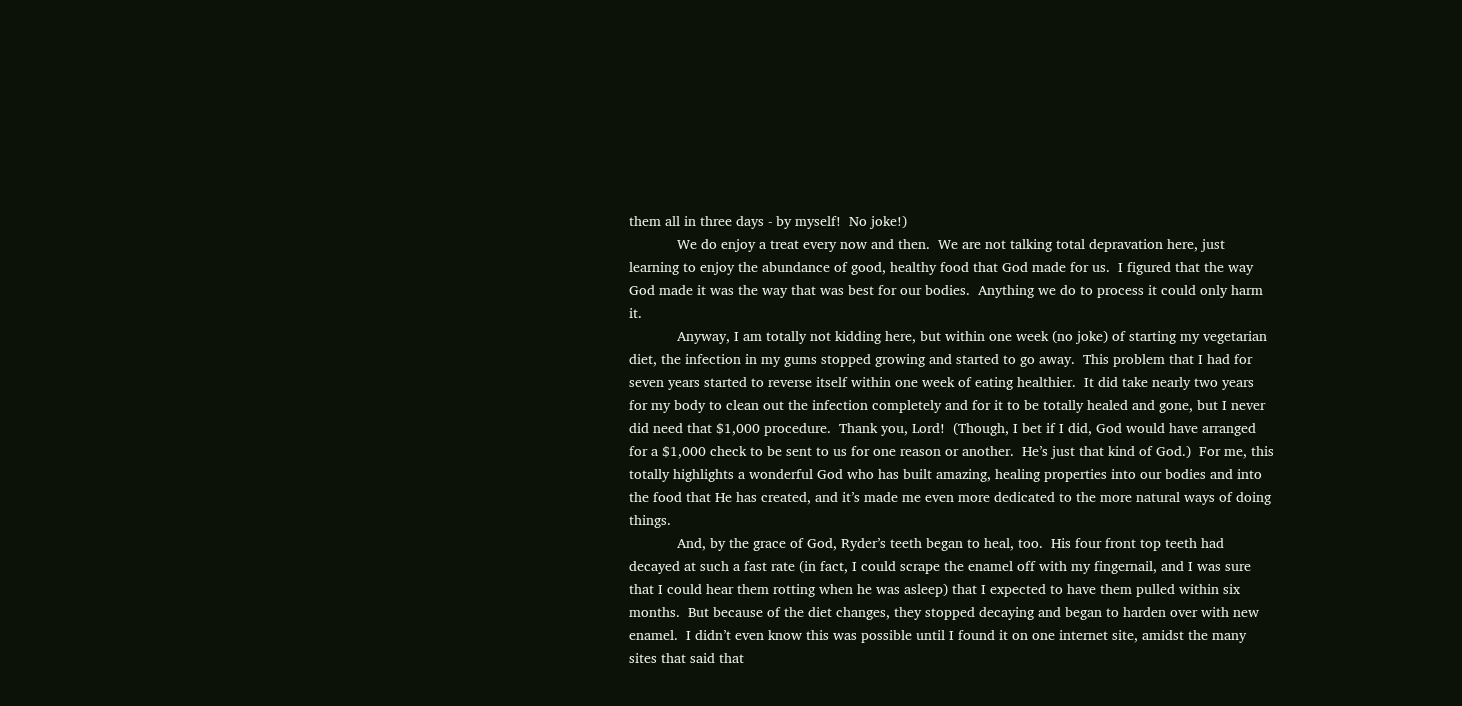them all in three days - by myself!  No joke!)
            We do enjoy a treat every now and then.  We are not talking total depravation here, just learning to enjoy the abundance of good, healthy food that God made for us.  I figured that the way God made it was the way that was best for our bodies.  Anything we do to process it could only harm it.
            Anyway, I am totally not kidding here, but within one week (no joke) of starting my vegetarian diet, the infection in my gums stopped growing and started to go away.  This problem that I had for seven years started to reverse itself within one week of eating healthier.  It did take nearly two years for my body to clean out the infection completely and for it to be totally healed and gone, but I never did need that $1,000 procedure.  Thank you, Lord!  (Though, I bet if I did, God would have arranged for a $1,000 check to be sent to us for one reason or another.  He’s just that kind of God.)  For me, this totally highlights a wonderful God who has built amazing, healing properties into our bodies and into the food that He has created, and it’s made me even more dedicated to the more natural ways of doing things.
            And, by the grace of God, Ryder’s teeth began to heal, too.  His four front top teeth had decayed at such a fast rate (in fact, I could scrape the enamel off with my fingernail, and I was sure that I could hear them rotting when he was asleep) that I expected to have them pulled within six months.  But because of the diet changes, they stopped decaying and began to harden over with new enamel.  I didn’t even know this was possible until I found it on one internet site, amidst the many sites that said that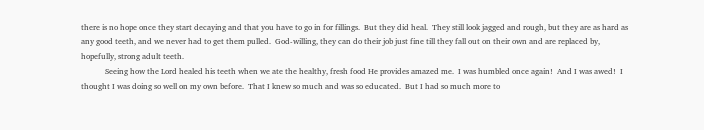there is no hope once they start decaying and that you have to go in for fillings.  But they did heal.  They still look jagged and rough, but they are as hard as any good teeth, and we never had to get them pulled.  God-willing, they can do their job just fine till they fall out on their own and are replaced by, hopefully, strong adult teeth.
            Seeing how the Lord healed his teeth when we ate the healthy, fresh food He provides amazed me.  I was humbled once again!  And I was awed!  I thought I was doing so well on my own before.  That I knew so much and was so educated.  But I had so much more to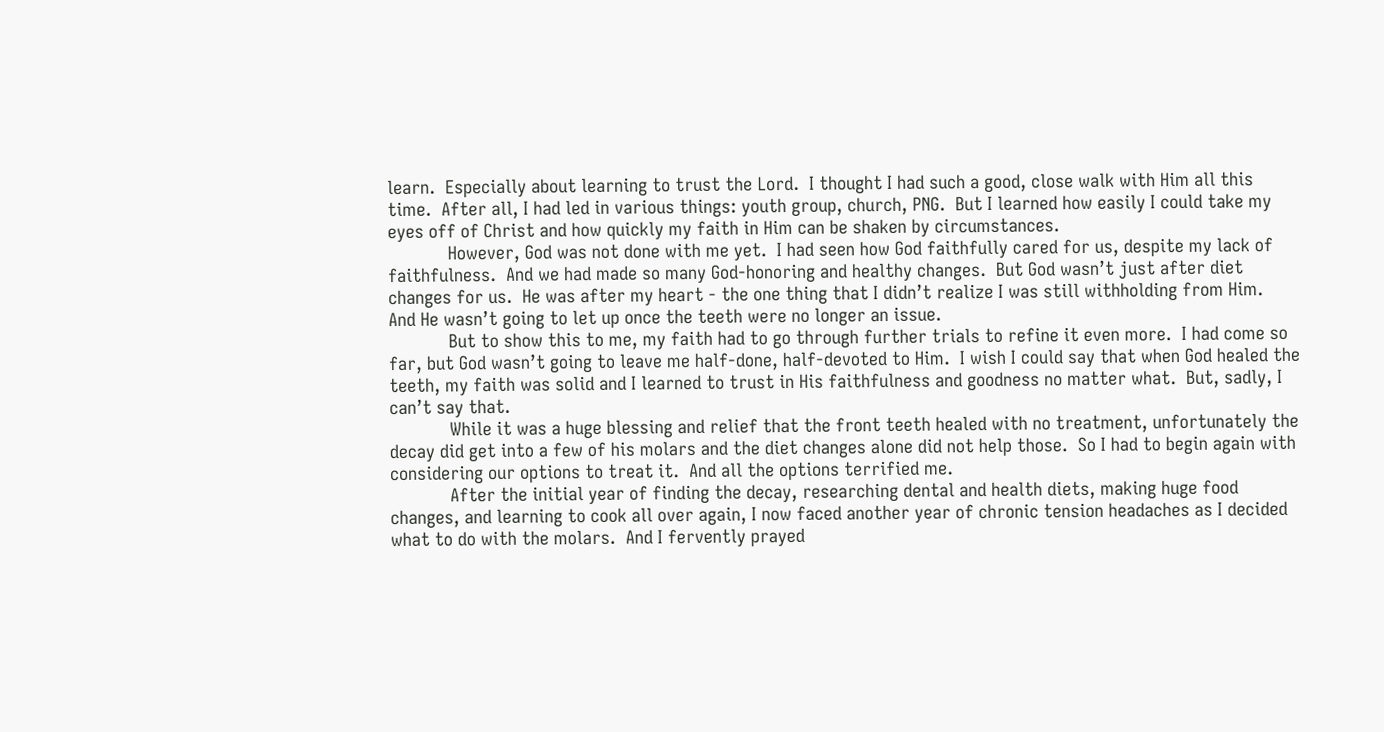learn.  Especially about learning to trust the Lord.  I thought I had such a good, close walk with Him all this time.  After all, I had led in various things: youth group, church, PNG.  But I learned how easily I could take my eyes off of Christ and how quickly my faith in Him can be shaken by circumstances.
            However, God was not done with me yet.  I had seen how God faithfully cared for us, despite my lack of faithfulness.  And we had made so many God-honoring and healthy changes.  But God wasn’t just after diet changes for us.  He was after my heart - the one thing that I didn’t realize I was still withholding from Him.  And He wasn’t going to let up once the teeth were no longer an issue.
            But to show this to me, my faith had to go through further trials to refine it even more.  I had come so far, but God wasn’t going to leave me half-done, half-devoted to Him.  I wish I could say that when God healed the teeth, my faith was solid and I learned to trust in His faithfulness and goodness no matter what.  But, sadly, I can’t say that.
            While it was a huge blessing and relief that the front teeth healed with no treatment, unfortunately the decay did get into a few of his molars and the diet changes alone did not help those.  So I had to begin again with considering our options to treat it.  And all the options terrified me.
            After the initial year of finding the decay, researching dental and health diets, making huge food changes, and learning to cook all over again, I now faced another year of chronic tension headaches as I decided what to do with the molars.  And I fervently prayed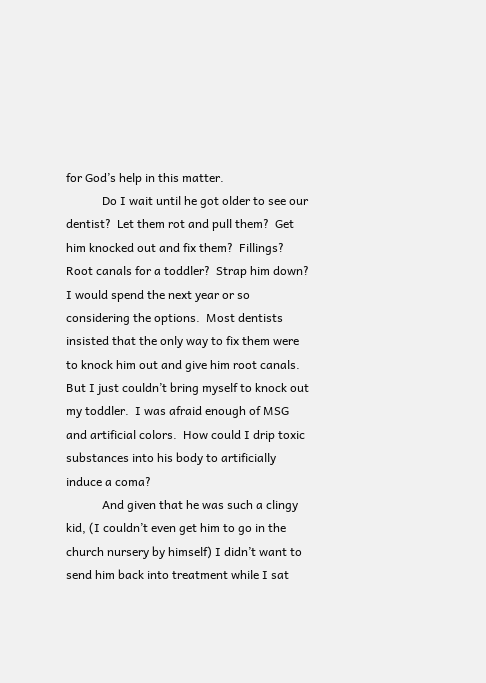for God’s help in this matter.
            Do I wait until he got older to see our dentist?  Let them rot and pull them?  Get him knocked out and fix them?  Fillings?  Root canals for a toddler?  Strap him down?  I would spend the next year or so considering the options.  Most dentists insisted that the only way to fix them were to knock him out and give him root canals.  But I just couldn’t bring myself to knock out my toddler.  I was afraid enough of MSG and artificial colors.  How could I drip toxic substances into his body to artificially induce a coma?
            And given that he was such a clingy kid, (I couldn’t even get him to go in the church nursery by himself) I didn’t want to send him back into treatment while I sat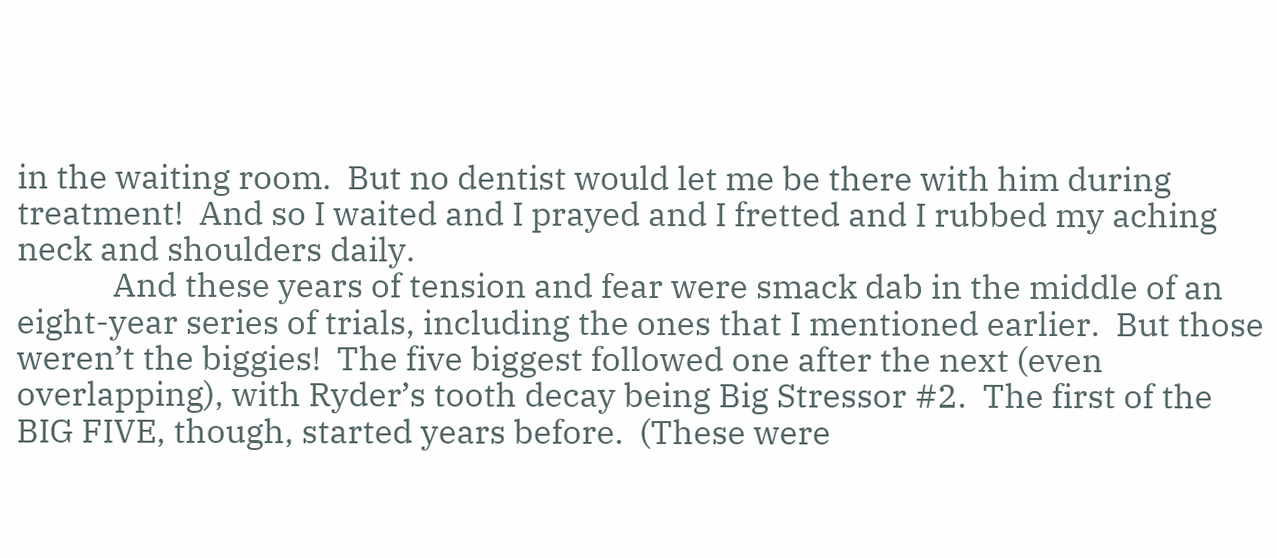in the waiting room.  But no dentist would let me be there with him during treatment!  And so I waited and I prayed and I fretted and I rubbed my aching neck and shoulders daily.
            And these years of tension and fear were smack dab in the middle of an eight-year series of trials, including the ones that I mentioned earlier.  But those weren’t the biggies!  The five biggest followed one after the next (even overlapping), with Ryder’s tooth decay being Big Stressor #2.  The first of the BIG FIVE, though, started years before.  (These were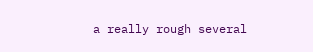a really rough several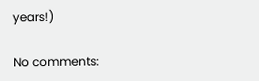years!)

No comments: